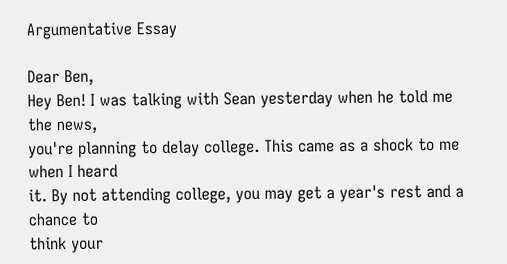Argumentative Essay

Dear Ben,
Hey Ben! I was talking with Sean yesterday when he told me the news,
you're planning to delay college. This came as a shock to me when I heard
it. By not attending college, you may get a year's rest and a chance to
think your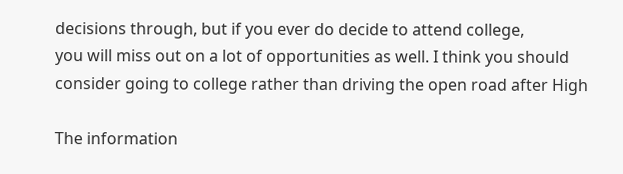decisions through, but if you ever do decide to attend college,
you will miss out on a lot of opportunities as well. I think you should
consider going to college rather than driving the open road after High

The information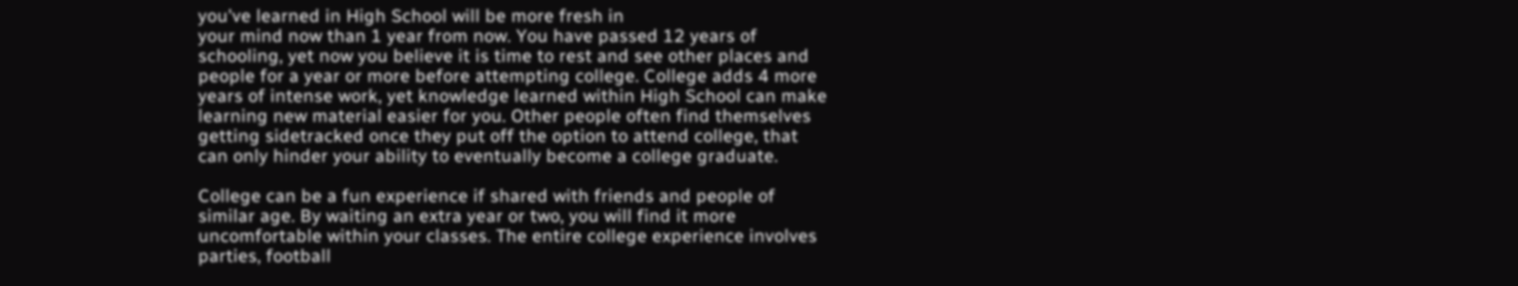you've learned in High School will be more fresh in
your mind now than 1 year from now. You have passed 12 years of
schooling, yet now you believe it is time to rest and see other places and
people for a year or more before attempting college. College adds 4 more
years of intense work, yet knowledge learned within High School can make
learning new material easier for you. Other people often find themselves
getting sidetracked once they put off the option to attend college, that
can only hinder your ability to eventually become a college graduate.

College can be a fun experience if shared with friends and people of
similar age. By waiting an extra year or two, you will find it more
uncomfortable within your classes. The entire college experience involves
parties, football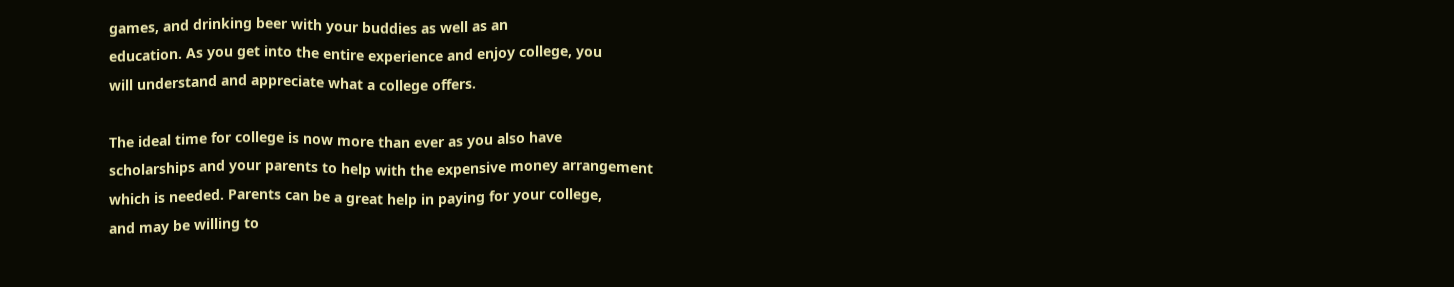games, and drinking beer with your buddies as well as an
education. As you get into the entire experience and enjoy college, you
will understand and appreciate what a college offers.

The ideal time for college is now more than ever as you also have
scholarships and your parents to help with the expensive money arrangement
which is needed. Parents can be a great help in paying for your college,
and may be willing to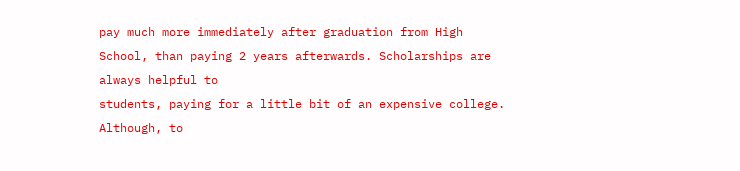pay much more immediately after graduation from High
School, than paying 2 years afterwards. Scholarships are always helpful to
students, paying for a little bit of an expensive college. Although, to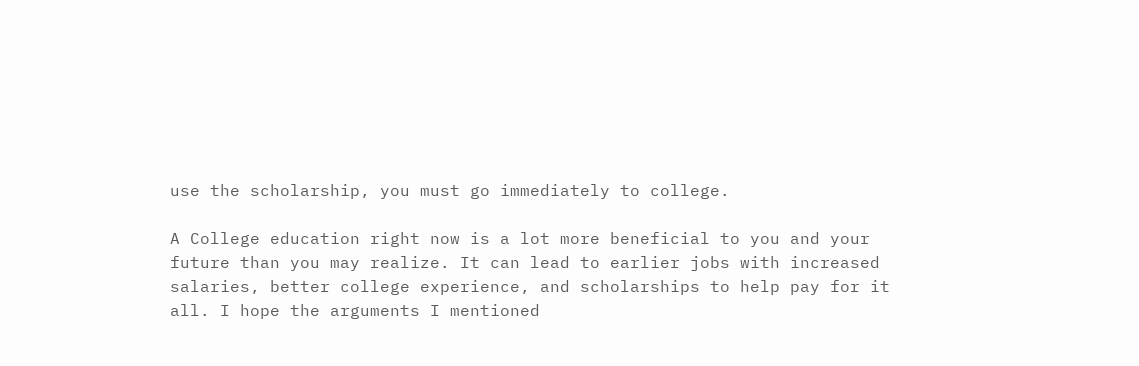use the scholarship, you must go immediately to college.

A College education right now is a lot more beneficial to you and your
future than you may realize. It can lead to earlier jobs with increased
salaries, better college experience, and scholarships to help pay for it
all. I hope the arguments I mentioned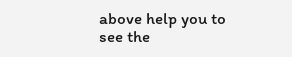above help you to see the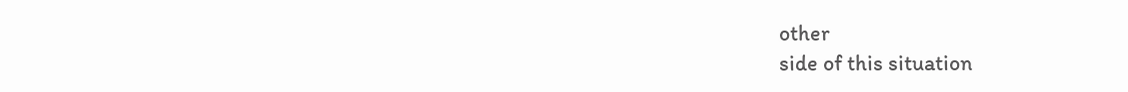other
side of this situation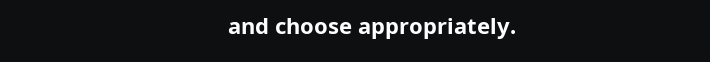and choose appropriately.